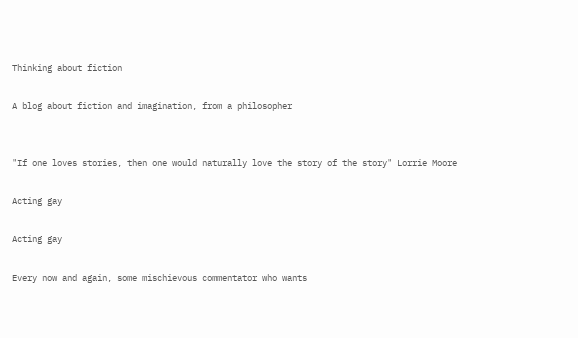Thinking about fiction

A blog about fiction and imagination, from a philosopher


"If one loves stories, then one would naturally love the story of the story" Lorrie Moore

Acting gay

Acting gay

Every now and again, some mischievous commentator who wants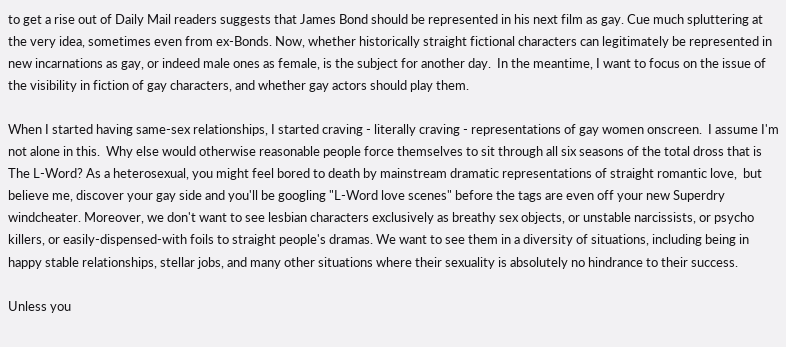to get a rise out of Daily Mail readers suggests that James Bond should be represented in his next film as gay. Cue much spluttering at the very idea, sometimes even from ex-Bonds. Now, whether historically straight fictional characters can legitimately be represented in new incarnations as gay, or indeed male ones as female, is the subject for another day.  In the meantime, I want to focus on the issue of the visibility in fiction of gay characters, and whether gay actors should play them.

When I started having same-sex relationships, I started craving - literally craving - representations of gay women onscreen.  I assume I'm not alone in this.  Why else would otherwise reasonable people force themselves to sit through all six seasons of the total dross that is The L-Word? As a heterosexual, you might feel bored to death by mainstream dramatic representations of straight romantic love,  but believe me, discover your gay side and you'll be googling "L-Word love scenes" before the tags are even off your new Superdry windcheater. Moreover, we don't want to see lesbian characters exclusively as breathy sex objects, or unstable narcissists, or psycho killers, or easily-dispensed-with foils to straight people's dramas. We want to see them in a diversity of situations, including being in happy stable relationships, stellar jobs, and many other situations where their sexuality is absolutely no hindrance to their success.

Unless you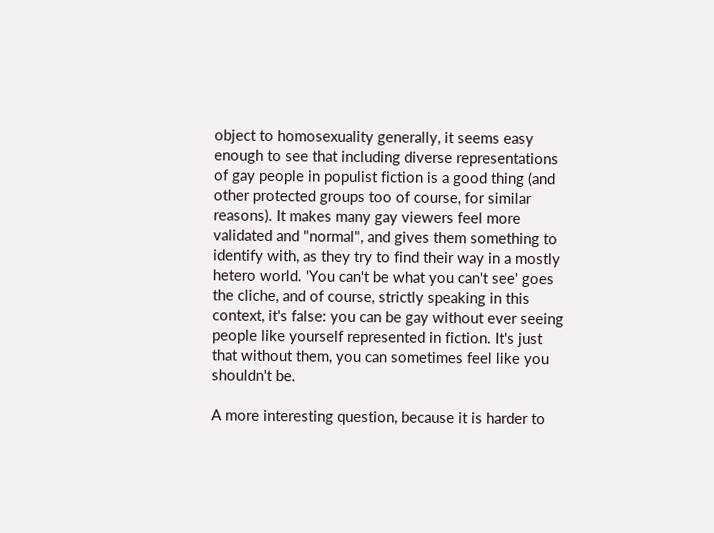object to homosexuality generally, it seems easy enough to see that including diverse representations of gay people in populist fiction is a good thing (and other protected groups too of course, for similar reasons). It makes many gay viewers feel more validated and "normal", and gives them something to identify with, as they try to find their way in a mostly hetero world. 'You can't be what you can't see' goes the cliche, and of course, strictly speaking in this context, it's false: you can be gay without ever seeing people like yourself represented in fiction. It's just that without them, you can sometimes feel like you shouldn't be.

A more interesting question, because it is harder to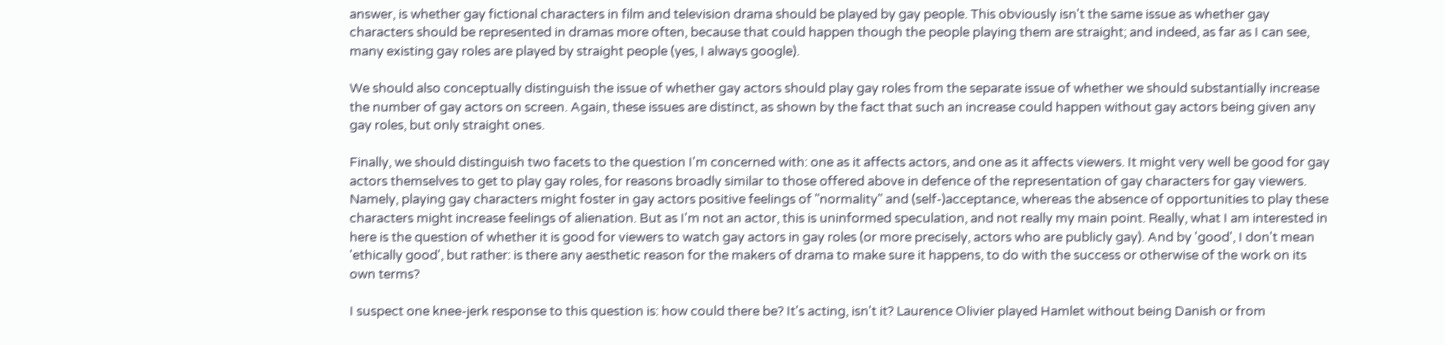answer, is whether gay fictional characters in film and television drama should be played by gay people. This obviously isn't the same issue as whether gay characters should be represented in dramas more often, because that could happen though the people playing them are straight; and indeed, as far as I can see, many existing gay roles are played by straight people (yes, I always google).

We should also conceptually distinguish the issue of whether gay actors should play gay roles from the separate issue of whether we should substantially increase the number of gay actors on screen. Again, these issues are distinct, as shown by the fact that such an increase could happen without gay actors being given any gay roles, but only straight ones.

Finally, we should distinguish two facets to the question I'm concerned with: one as it affects actors, and one as it affects viewers. It might very well be good for gay actors themselves to get to play gay roles, for reasons broadly similar to those offered above in defence of the representation of gay characters for gay viewers. Namely, playing gay characters might foster in gay actors positive feelings of "normality" and (self-)acceptance, whereas the absence of opportunities to play these characters might increase feelings of alienation. But as I'm not an actor, this is uninformed speculation, and not really my main point. Really, what I am interested in here is the question of whether it is good for viewers to watch gay actors in gay roles (or more precisely, actors who are publicly gay). And by 'good', I don't mean 'ethically good', but rather: is there any aesthetic reason for the makers of drama to make sure it happens, to do with the success or otherwise of the work on its own terms?

I suspect one knee-jerk response to this question is: how could there be? It's acting, isn't it? Laurence Olivier played Hamlet without being Danish or from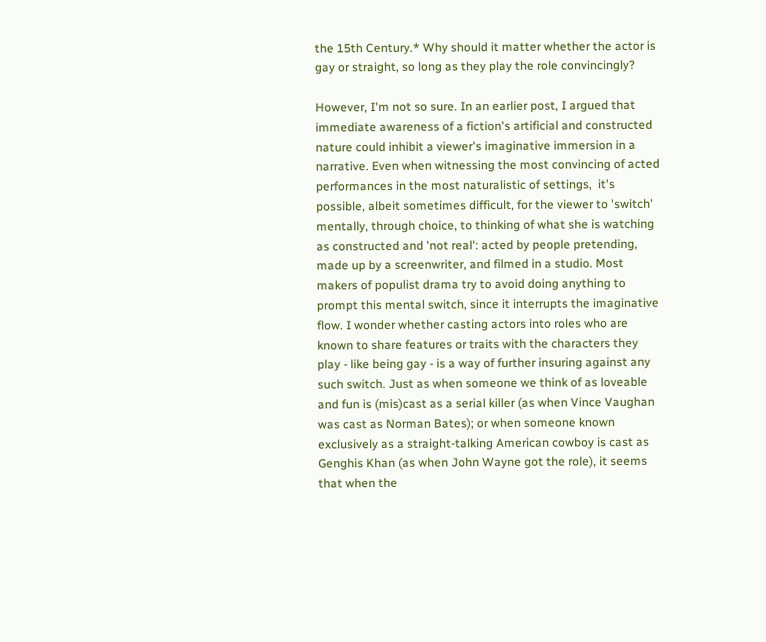the 15th Century.* Why should it matter whether the actor is gay or straight, so long as they play the role convincingly?

However, I'm not so sure. In an earlier post, I argued that immediate awareness of a fiction's artificial and constructed nature could inhibit a viewer's imaginative immersion in a narrative. Even when witnessing the most convincing of acted performances in the most naturalistic of settings,  it's possible, albeit sometimes difficult, for the viewer to 'switch' mentally, through choice, to thinking of what she is watching as constructed and 'not real': acted by people pretending, made up by a screenwriter, and filmed in a studio. Most makers of populist drama try to avoid doing anything to prompt this mental switch, since it interrupts the imaginative flow. I wonder whether casting actors into roles who are known to share features or traits with the characters they play - like being gay - is a way of further insuring against any such switch. Just as when someone we think of as loveable and fun is (mis)cast as a serial killer (as when Vince Vaughan was cast as Norman Bates); or when someone known exclusively as a straight-talking American cowboy is cast as Genghis Khan (as when John Wayne got the role), it seems that when the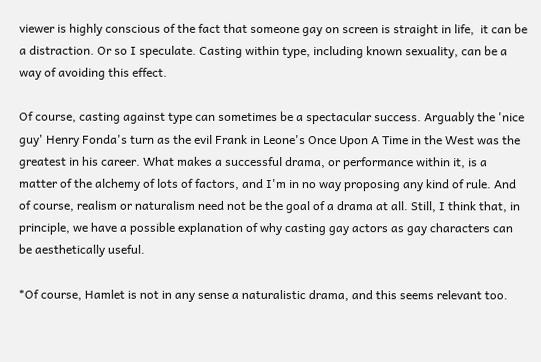viewer is highly conscious of the fact that someone gay on screen is straight in life,  it can be a distraction. Or so I speculate. Casting within type, including known sexuality, can be a way of avoiding this effect.

Of course, casting against type can sometimes be a spectacular success. Arguably the 'nice guy' Henry Fonda's turn as the evil Frank in Leone's Once Upon A Time in the West was the greatest in his career. What makes a successful drama, or performance within it, is a matter of the alchemy of lots of factors, and I'm in no way proposing any kind of rule. And of course, realism or naturalism need not be the goal of a drama at all. Still, I think that, in principle, we have a possible explanation of why casting gay actors as gay characters can be aesthetically useful.

*Of course, Hamlet is not in any sense a naturalistic drama, and this seems relevant too.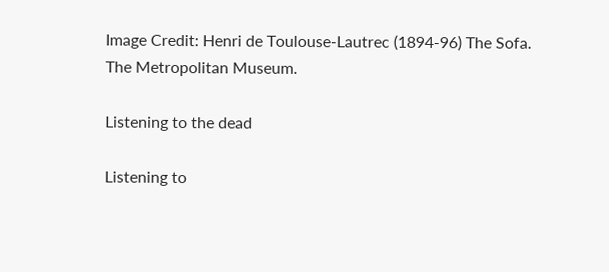Image Credit: Henri de Toulouse-Lautrec (1894-96) The Sofa. The Metropolitan Museum.

Listening to the dead

Listening to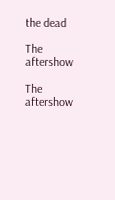the dead

The aftershow

The aftershow